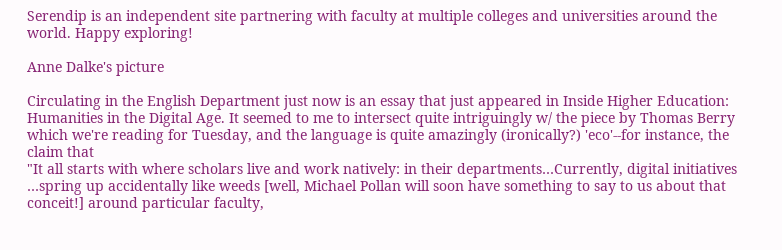Serendip is an independent site partnering with faculty at multiple colleges and universities around the world. Happy exploring!

Anne Dalke's picture

Circulating in the English Department just now is an essay that just appeared in Inside Higher Education: Humanities in the Digital Age. It seemed to me to intersect quite intriguingly w/ the piece by Thomas Berry which we're reading for Tuesday, and the language is quite amazingly (ironically?) 'eco'--for instance, the claim that
"It all starts with where scholars live and work natively: in their departments…Currently, digital initiatives …spring up accidentally like weeds [well, Michael Pollan will soon have something to say to us about that conceit!] around particular faculty,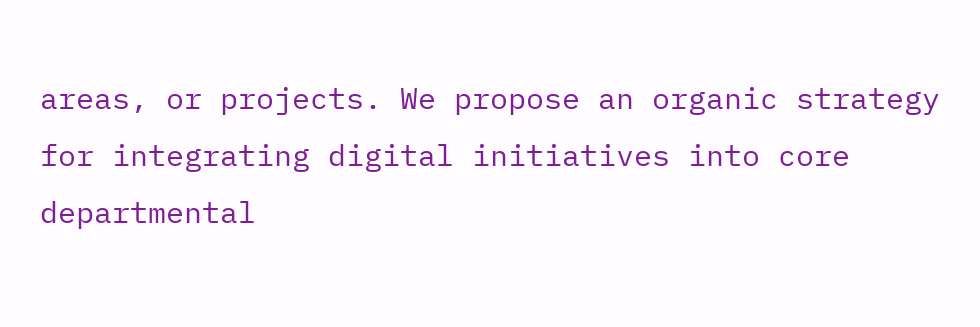areas, or projects. We propose an organic strategy for integrating digital initiatives into core departmental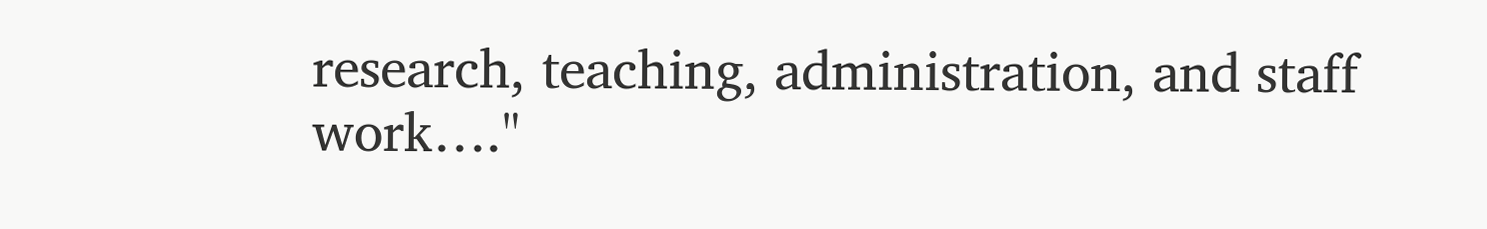research, teaching, administration, and staff work…."